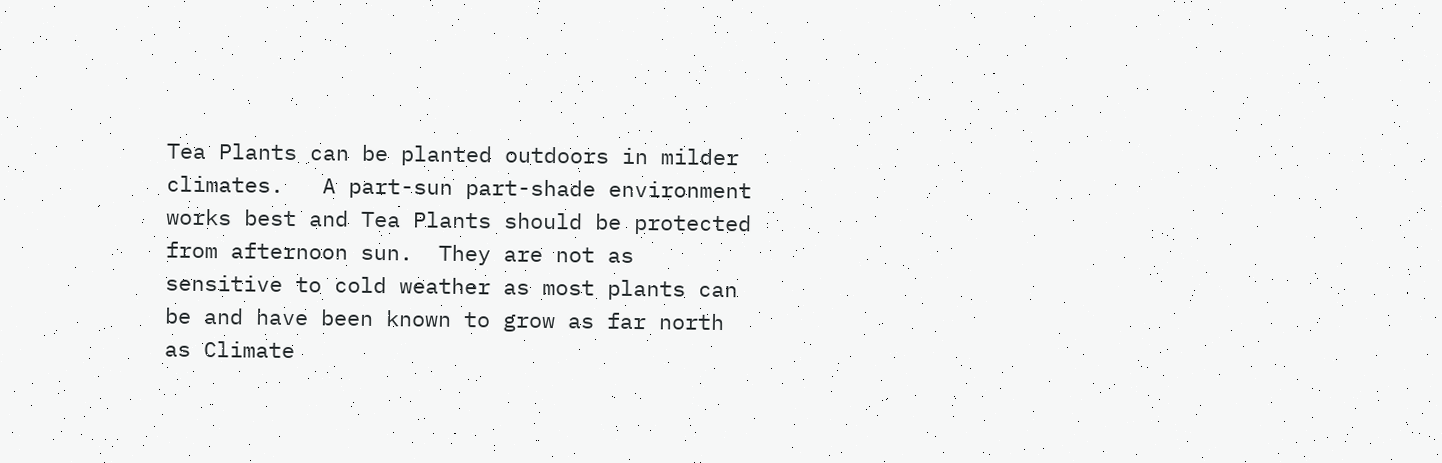Tea Plants can be planted outdoors in milder climates.   A part-sun part-shade environment works best and Tea Plants should be protected from afternoon sun.  They are not as sensitive to cold weather as most plants can be and have been known to grow as far north as Climate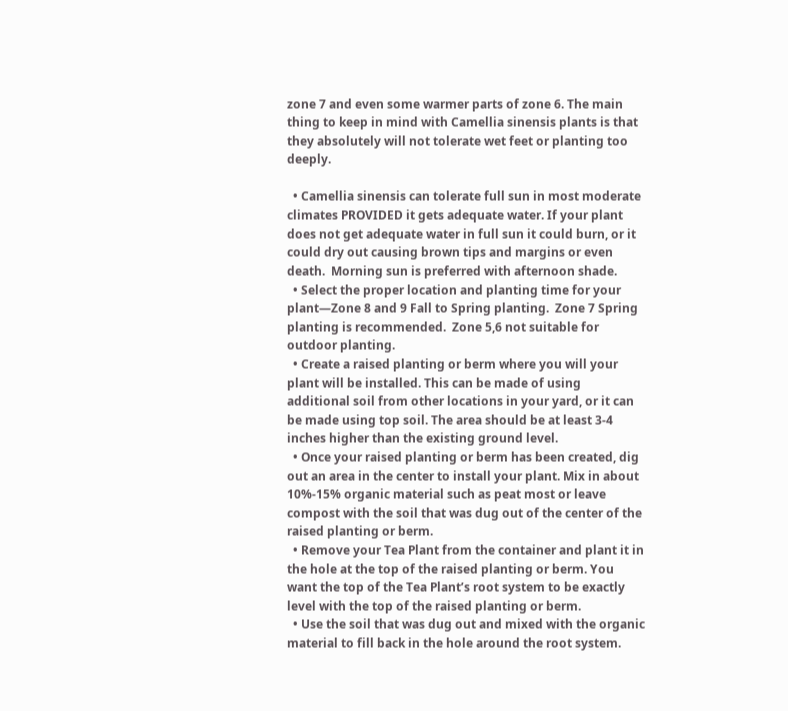zone 7 and even some warmer parts of zone 6. The main thing to keep in mind with Camellia sinensis plants is that they absolutely will not tolerate wet feet or planting too deeply.

  • Camellia sinensis can tolerate full sun in most moderate climates PROVIDED it gets adequate water. If your plant does not get adequate water in full sun it could burn, or it could dry out causing brown tips and margins or even death.  Morning sun is preferred with afternoon shade.
  • Select the proper location and planting time for your plant—Zone 8 and 9 Fall to Spring planting.  Zone 7 Spring planting is recommended.  Zone 5,6 not suitable for outdoor planting.
  • Create a raised planting or berm where you will your plant will be installed. This can be made of using additional soil from other locations in your yard, or it can be made using top soil. The area should be at least 3-4 inches higher than the existing ground level.
  • Once your raised planting or berm has been created, dig out an area in the center to install your plant. Mix in about 10%-15% organic material such as peat most or leave compost with the soil that was dug out of the center of the raised planting or berm.
  • Remove your Tea Plant from the container and plant it in the hole at the top of the raised planting or berm. You want the top of the Tea Plant’s root system to be exactly level with the top of the raised planting or berm.
  • Use the soil that was dug out and mixed with the organic material to fill back in the hole around the root system.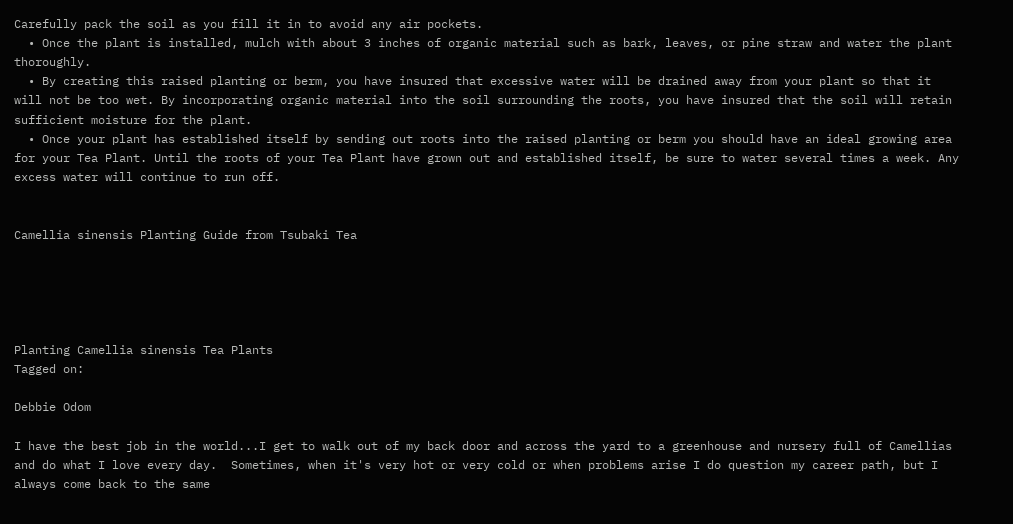Carefully pack the soil as you fill it in to avoid any air pockets.
  • Once the plant is installed, mulch with about 3 inches of organic material such as bark, leaves, or pine straw and water the plant thoroughly.
  • By creating this raised planting or berm, you have insured that excessive water will be drained away from your plant so that it will not be too wet. By incorporating organic material into the soil surrounding the roots, you have insured that the soil will retain sufficient moisture for the plant.
  • Once your plant has established itself by sending out roots into the raised planting or berm you should have an ideal growing area for your Tea Plant. Until the roots of your Tea Plant have grown out and established itself, be sure to water several times a week. Any excess water will continue to run off.


Camellia sinensis Planting Guide from Tsubaki Tea





Planting Camellia sinensis Tea Plants
Tagged on:

Debbie Odom

I have the best job in the world...I get to walk out of my back door and across the yard to a greenhouse and nursery full of Camellias and do what I love every day.  Sometimes, when it's very hot or very cold or when problems arise I do question my career path, but I always come back to the same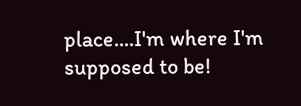place....I'm where I'm supposed to be!